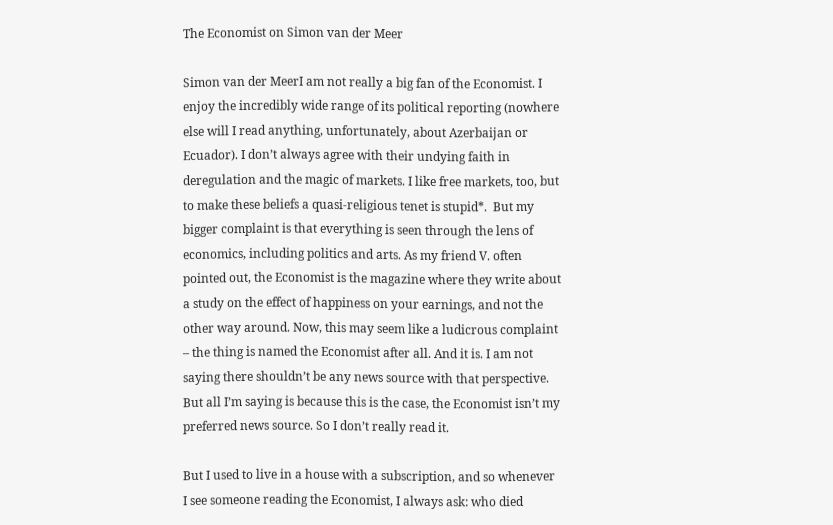The Economist on Simon van der Meer

Simon van der MeerI am not really a big fan of the Economist. I enjoy the incredibly wide range of its political reporting (nowhere else will I read anything, unfortunately, about Azerbaijan or Ecuador). I don’t always agree with their undying faith in deregulation and the magic of markets. I like free markets, too, but to make these beliefs a quasi-religious tenet is stupid*.  But my bigger complaint is that everything is seen through the lens of economics, including politics and arts. As my friend V. often pointed out, the Economist is the magazine where they write about a study on the effect of happiness on your earnings, and not the other way around. Now, this may seem like a ludicrous complaint – the thing is named the Economist after all. And it is. I am not saying there shouldn’t be any news source with that perspective. But all I’m saying is because this is the case, the Economist isn’t my preferred news source. So I don’t really read it.

But I used to live in a house with a subscription, and so whenever I see someone reading the Economist, I always ask: who died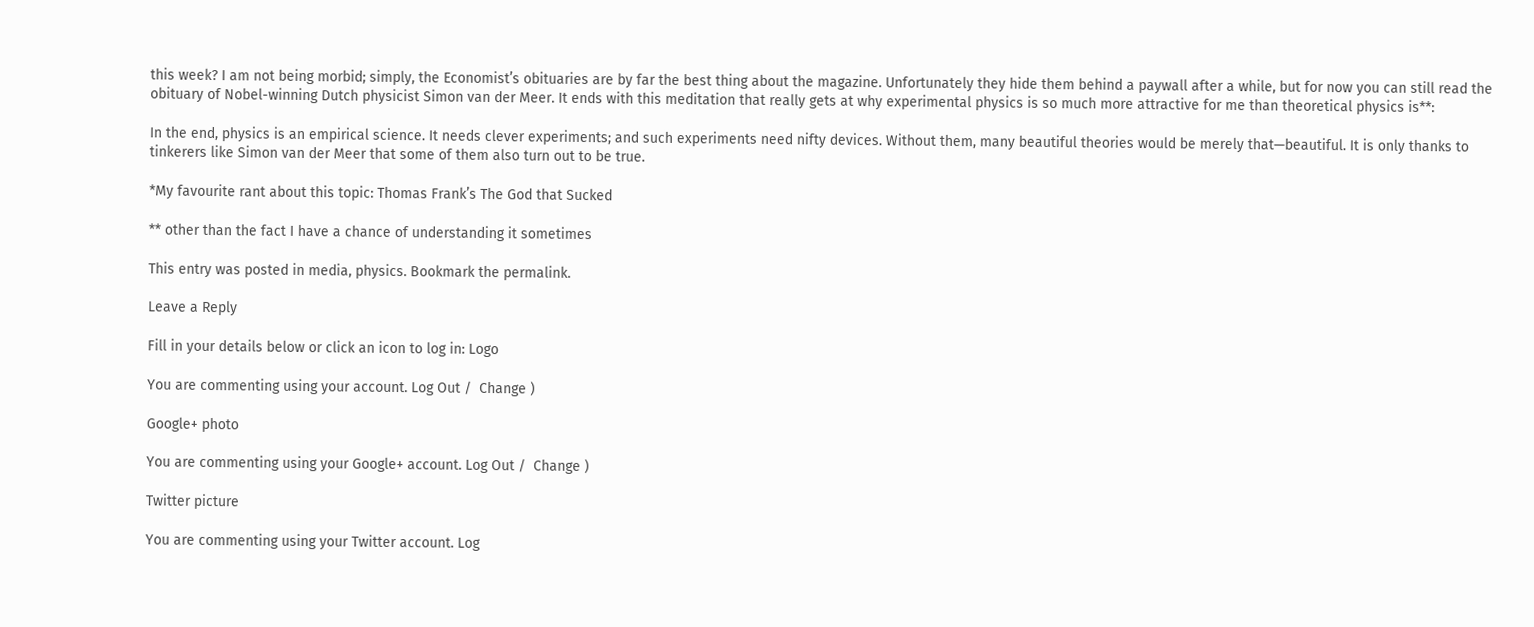this week? I am not being morbid; simply, the Economist’s obituaries are by far the best thing about the magazine. Unfortunately they hide them behind a paywall after a while, but for now you can still read the obituary of Nobel-winning Dutch physicist Simon van der Meer. It ends with this meditation that really gets at why experimental physics is so much more attractive for me than theoretical physics is**:

In the end, physics is an empirical science. It needs clever experiments; and such experiments need nifty devices. Without them, many beautiful theories would be merely that—beautiful. It is only thanks to tinkerers like Simon van der Meer that some of them also turn out to be true.

*My favourite rant about this topic: Thomas Frank’s The God that Sucked

** other than the fact I have a chance of understanding it sometimes

This entry was posted in media, physics. Bookmark the permalink.

Leave a Reply

Fill in your details below or click an icon to log in: Logo

You are commenting using your account. Log Out /  Change )

Google+ photo

You are commenting using your Google+ account. Log Out /  Change )

Twitter picture

You are commenting using your Twitter account. Log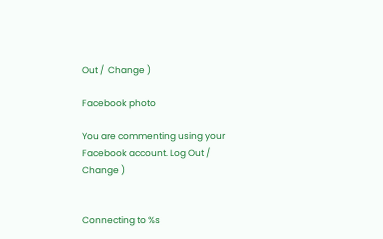Out /  Change )

Facebook photo

You are commenting using your Facebook account. Log Out /  Change )


Connecting to %s